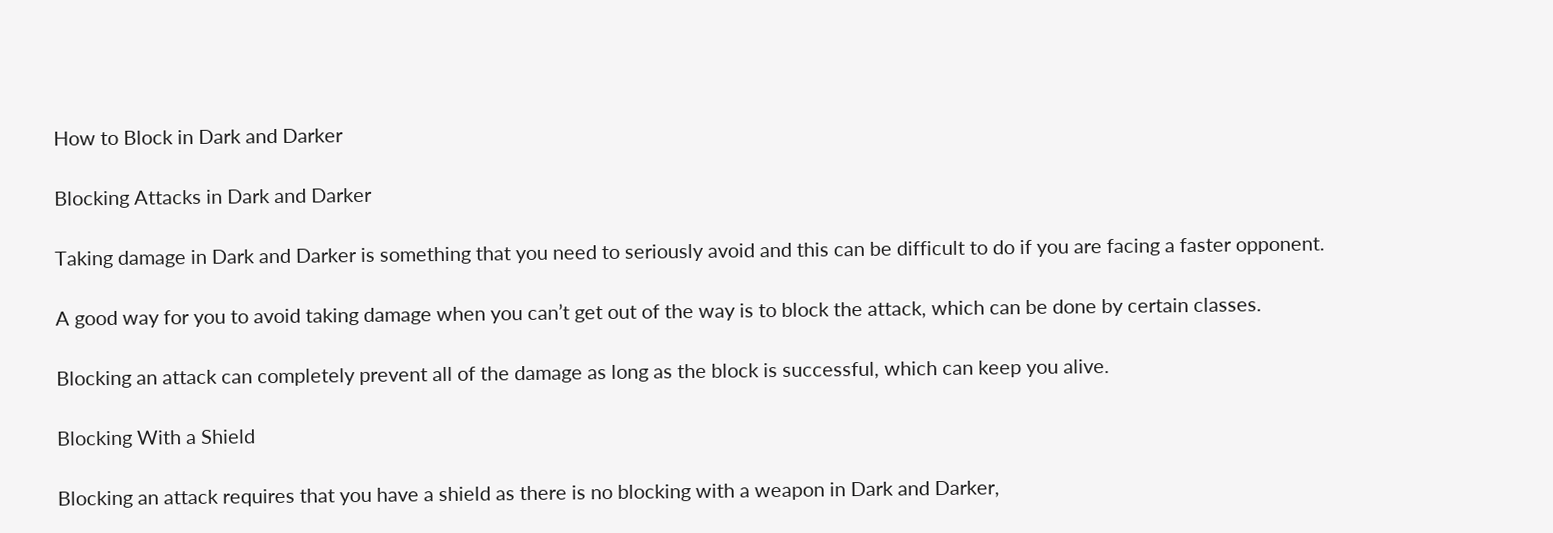How to Block in Dark and Darker

Blocking Attacks in Dark and Darker

Taking damage in Dark and Darker is something that you need to seriously avoid and this can be difficult to do if you are facing a faster opponent.

A good way for you to avoid taking damage when you can’t get out of the way is to block the attack, which can be done by certain classes.

Blocking an attack can completely prevent all of the damage as long as the block is successful, which can keep you alive.

Blocking With a Shield

Blocking an attack requires that you have a shield as there is no blocking with a weapon in Dark and Darker,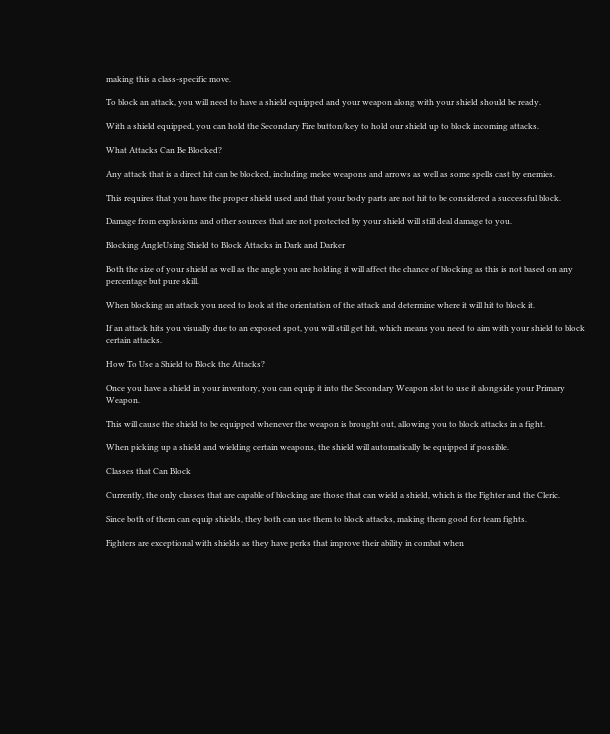making this a class-specific move.

To block an attack, you will need to have a shield equipped and your weapon along with your shield should be ready.

With a shield equipped, you can hold the Secondary Fire button/key to hold our shield up to block incoming attacks.

What Attacks Can Be Blocked?

Any attack that is a direct hit can be blocked, including melee weapons and arrows as well as some spells cast by enemies.

This requires that you have the proper shield used and that your body parts are not hit to be considered a successful block.

Damage from explosions and other sources that are not protected by your shield will still deal damage to you.

Blocking AngleUsing Shield to Block Attacks in Dark and Darker

Both the size of your shield as well as the angle you are holding it will affect the chance of blocking as this is not based on any percentage but pure skill.

When blocking an attack you need to look at the orientation of the attack and determine where it will hit to block it.

If an attack hits you visually due to an exposed spot, you will still get hit, which means you need to aim with your shield to block certain attacks.

How To Use a Shield to Block the Attacks?

Once you have a shield in your inventory, you can equip it into the Secondary Weapon slot to use it alongside your Primary Weapon.

This will cause the shield to be equipped whenever the weapon is brought out, allowing you to block attacks in a fight.

When picking up a shield and wielding certain weapons, the shield will automatically be equipped if possible.

Classes that Can Block

Currently, the only classes that are capable of blocking are those that can wield a shield, which is the Fighter and the Cleric.

Since both of them can equip shields, they both can use them to block attacks, making them good for team fights.

Fighters are exceptional with shields as they have perks that improve their ability in combat when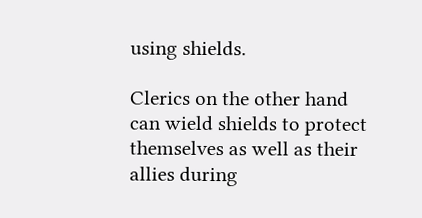using shields.

Clerics on the other hand can wield shields to protect themselves as well as their allies during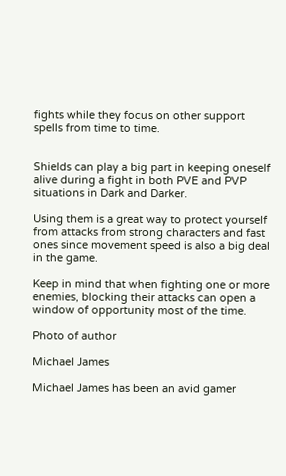fights while they focus on other support spells from time to time.


Shields can play a big part in keeping oneself alive during a fight in both PVE and PVP situations in Dark and Darker.

Using them is a great way to protect yourself from attacks from strong characters and fast ones since movement speed is also a big deal in the game.

Keep in mind that when fighting one or more enemies, blocking their attacks can open a window of opportunity most of the time.

Photo of author

Michael James

Michael James has been an avid gamer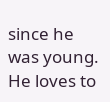since he was young. He loves to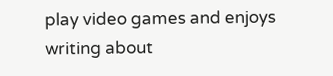play video games and enjoys writing about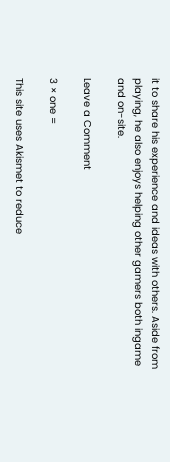it to share his experience and ideas with others. Aside from playing, he also enjoys helping other gamers both ingame and on-site.

Leave a Comment

3 × one =

This site uses Akismet to reduce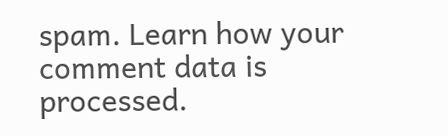spam. Learn how your comment data is processed.